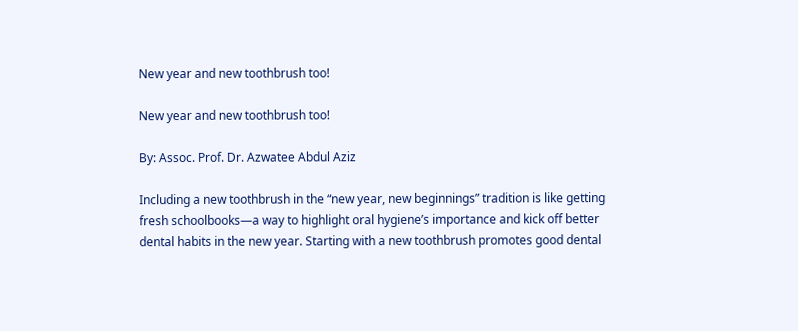New year and new toothbrush too!

New year and new toothbrush too!

By: Assoc. Prof. Dr. Azwatee Abdul Aziz

Including a new toothbrush in the “new year, new beginnings” tradition is like getting fresh schoolbooks—a way to highlight oral hygiene’s importance and kick off better dental habits in the new year. Starting with a new toothbrush promotes good dental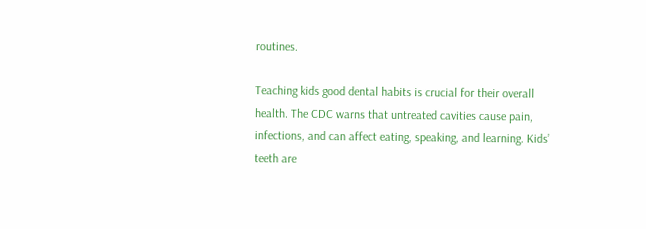routines.

Teaching kids good dental habits is crucial for their overall health. The CDC warns that untreated cavities cause pain, infections, and can affect eating, speaking, and learning. Kids’ teeth are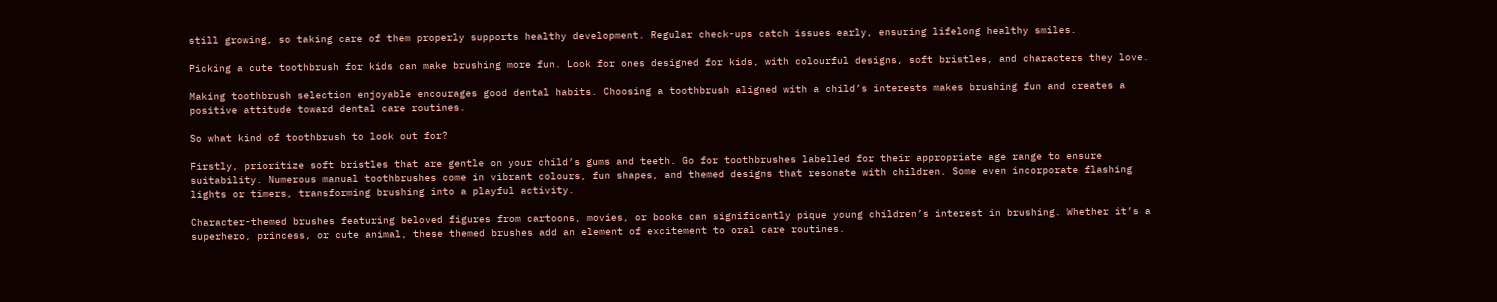still growing, so taking care of them properly supports healthy development. Regular check-ups catch issues early, ensuring lifelong healthy smiles.

Picking a cute toothbrush for kids can make brushing more fun. Look for ones designed for kids, with colourful designs, soft bristles, and characters they love.

Making toothbrush selection enjoyable encourages good dental habits. Choosing a toothbrush aligned with a child’s interests makes brushing fun and creates a positive attitude toward dental care routines.

So what kind of toothbrush to look out for?

Firstly, prioritize soft bristles that are gentle on your child’s gums and teeth. Go for toothbrushes labelled for their appropriate age range to ensure suitability. Numerous manual toothbrushes come in vibrant colours, fun shapes, and themed designs that resonate with children. Some even incorporate flashing lights or timers, transforming brushing into a playful activity.

Character-themed brushes featuring beloved figures from cartoons, movies, or books can significantly pique young children’s interest in brushing. Whether it’s a superhero, princess, or cute animal, these themed brushes add an element of excitement to oral care routines.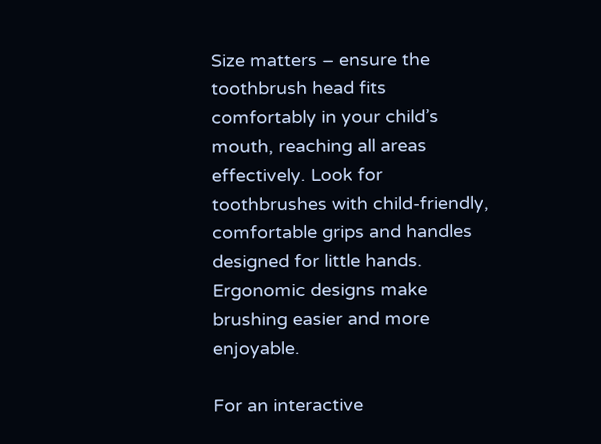Size matters – ensure the toothbrush head fits comfortably in your child’s mouth, reaching all areas effectively. Look for toothbrushes with child-friendly, comfortable grips and handles designed for little hands. Ergonomic designs make brushing easier and more enjoyable.

For an interactive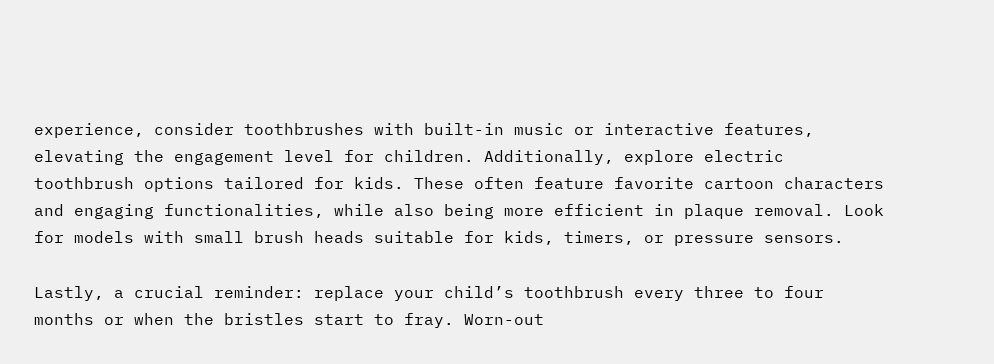experience, consider toothbrushes with built-in music or interactive features, elevating the engagement level for children. Additionally, explore electric toothbrush options tailored for kids. These often feature favorite cartoon characters and engaging functionalities, while also being more efficient in plaque removal. Look for models with small brush heads suitable for kids, timers, or pressure sensors.

Lastly, a crucial reminder: replace your child’s toothbrush every three to four months or when the bristles start to fray. Worn-out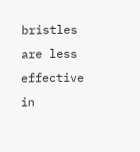bristles are less effective in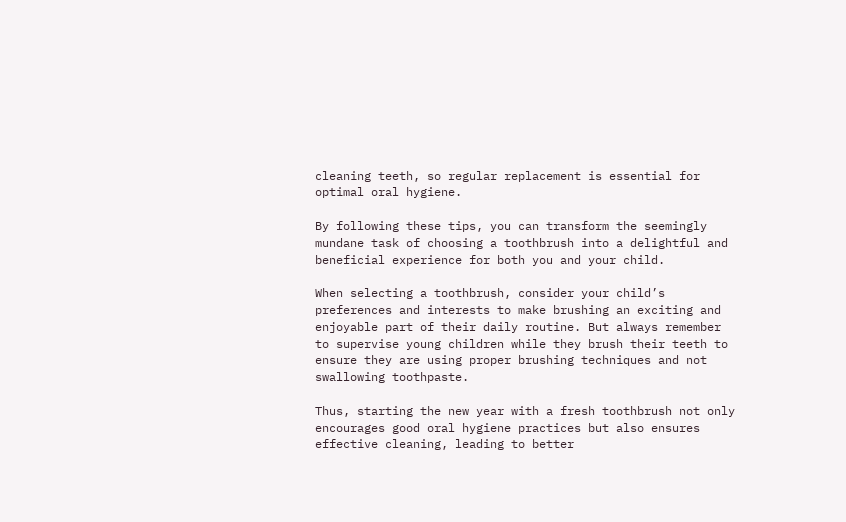cleaning teeth, so regular replacement is essential for optimal oral hygiene.

By following these tips, you can transform the seemingly mundane task of choosing a toothbrush into a delightful and beneficial experience for both you and your child.

When selecting a toothbrush, consider your child’s preferences and interests to make brushing an exciting and enjoyable part of their daily routine. But always remember to supervise young children while they brush their teeth to ensure they are using proper brushing techniques and not swallowing toothpaste.

Thus, starting the new year with a fresh toothbrush not only encourages good oral hygiene practices but also ensures effective cleaning, leading to better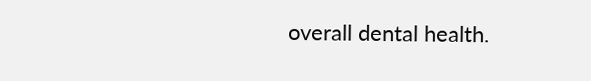overall dental health.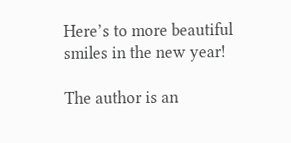Here’s to more beautiful smiles in the new year!

The author is an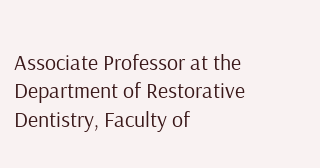Associate Professor at the Department of Restorative Dentistry, Faculty of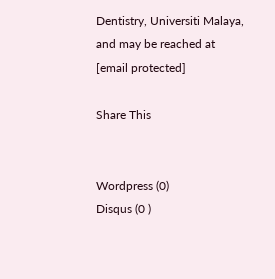Dentistry, Universiti Malaya, and may be reached at [email protected]

Share This


Wordpress (0)
Disqus (0 )